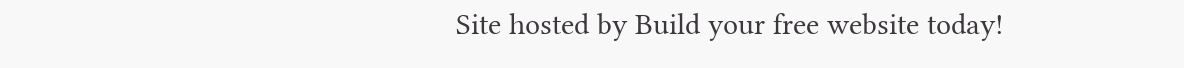Site hosted by Build your free website today!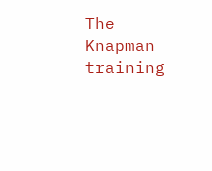The Knapman training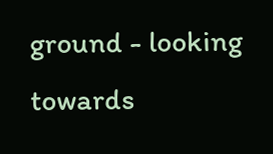ground - looking towards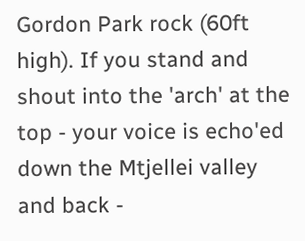Gordon Park rock (60ft high). If you stand and shout into the 'arch' at the top - your voice is echo'ed down the Mtjellei valley and back -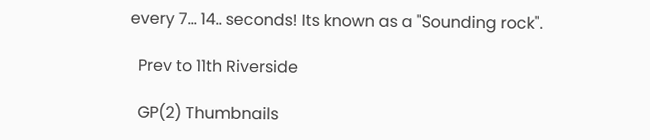every 7... 14.. seconds! Its known as a "Sounding rock".

  Prev to 11th Riverside

  GP(2) Thumbnails